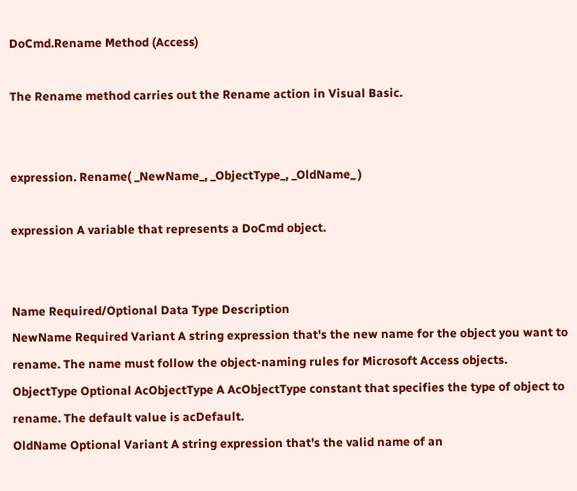DoCmd.Rename Method (Access)

The Rename method carries out the Rename action in Visual Basic.


expression. Rename( _NewName_, _ObjectType_, _OldName_ )

expression A variable that represents a DoCmd object.


Name Required/Optional Data Type Description
NewName Required Variant A string expression that's the new name for the object you want to rename. The name must follow the object-naming rules for Microsoft Access objects.
ObjectType Optional AcObjectType A AcObjectType constant that specifies the type of object to rename. The default value is acDefault.
OldName Optional Variant A string expression that's the valid name of an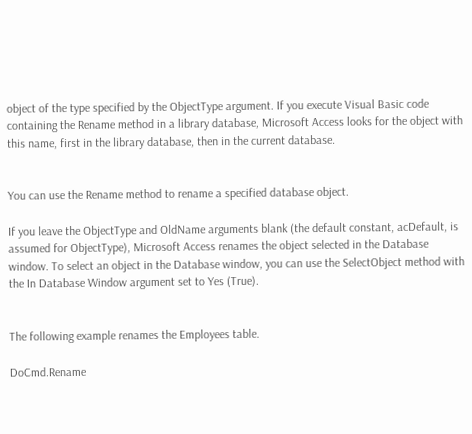object of the type specified by the ObjectType argument. If you execute Visual Basic code containing the Rename method in a library database, Microsoft Access looks for the object with this name, first in the library database, then in the current database.


You can use the Rename method to rename a specified database object.

If you leave the ObjectType and OldName arguments blank (the default constant, acDefault, is assumed for ObjectType), Microsoft Access renames the object selected in the Database window. To select an object in the Database window, you can use the SelectObject method with the In Database Window argument set to Yes (True).


The following example renames the Employees table.

DoCmd.Rename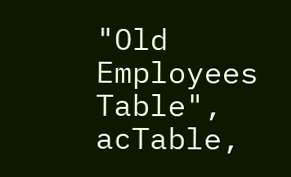"Old Employees Table", acTable,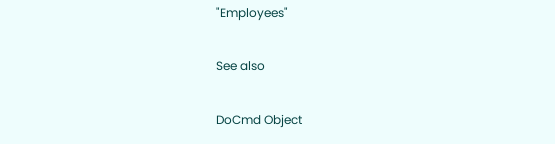"Employees"

See also

DoCmd Object